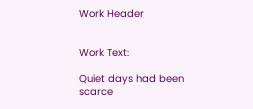Work Header


Work Text:

Quiet days had been scarce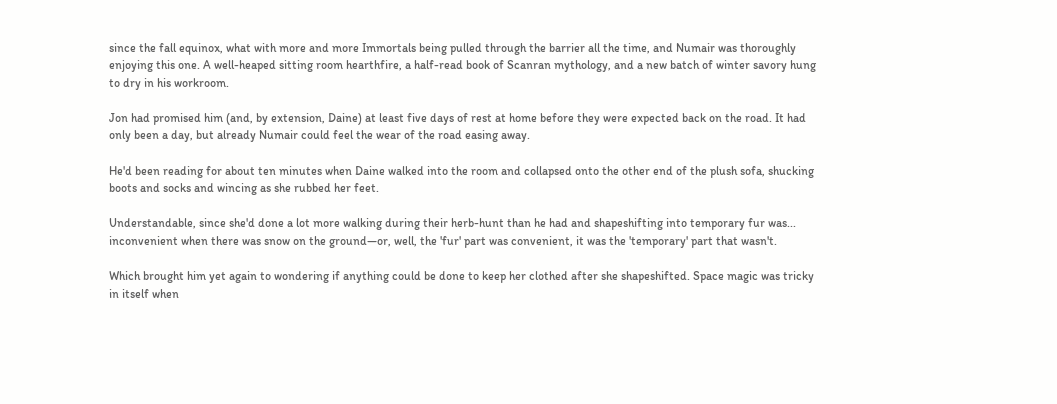since the fall equinox, what with more and more Immortals being pulled through the barrier all the time, and Numair was thoroughly enjoying this one. A well-heaped sitting room hearthfire, a half-read book of Scanran mythology, and a new batch of winter savory hung to dry in his workroom.

Jon had promised him (and, by extension, Daine) at least five days of rest at home before they were expected back on the road. It had only been a day, but already Numair could feel the wear of the road easing away.

He'd been reading for about ten minutes when Daine walked into the room and collapsed onto the other end of the plush sofa, shucking boots and socks and wincing as she rubbed her feet.

Understandable, since she'd done a lot more walking during their herb-hunt than he had and shapeshifting into temporary fur was... inconvenient when there was snow on the ground—or, well, the 'fur' part was convenient, it was the 'temporary' part that wasn't.

Which brought him yet again to wondering if anything could be done to keep her clothed after she shapeshifted. Space magic was tricky in itself when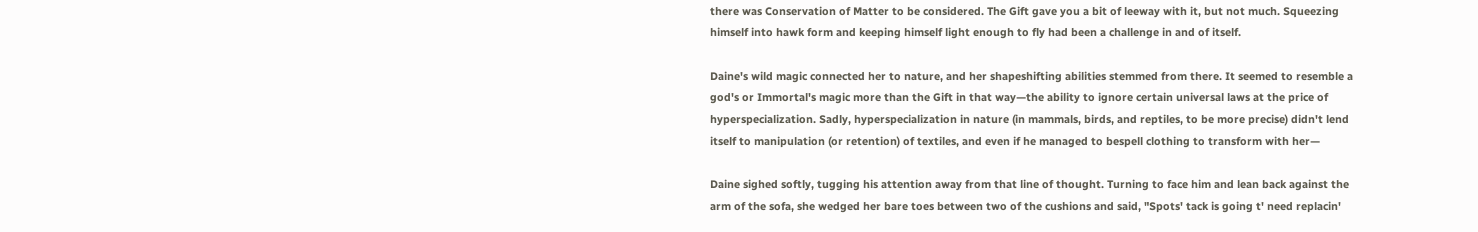there was Conservation of Matter to be considered. The Gift gave you a bit of leeway with it, but not much. Squeezing himself into hawk form and keeping himself light enough to fly had been a challenge in and of itself.

Daine's wild magic connected her to nature, and her shapeshifting abilities stemmed from there. It seemed to resemble a god's or Immortal's magic more than the Gift in that way—the ability to ignore certain universal laws at the price of hyperspecialization. Sadly, hyperspecialization in nature (in mammals, birds, and reptiles, to be more precise) didn't lend itself to manipulation (or retention) of textiles, and even if he managed to bespell clothing to transform with her—

Daine sighed softly, tugging his attention away from that line of thought. Turning to face him and lean back against the arm of the sofa, she wedged her bare toes between two of the cushions and said, "Spots' tack is going t' need replacin'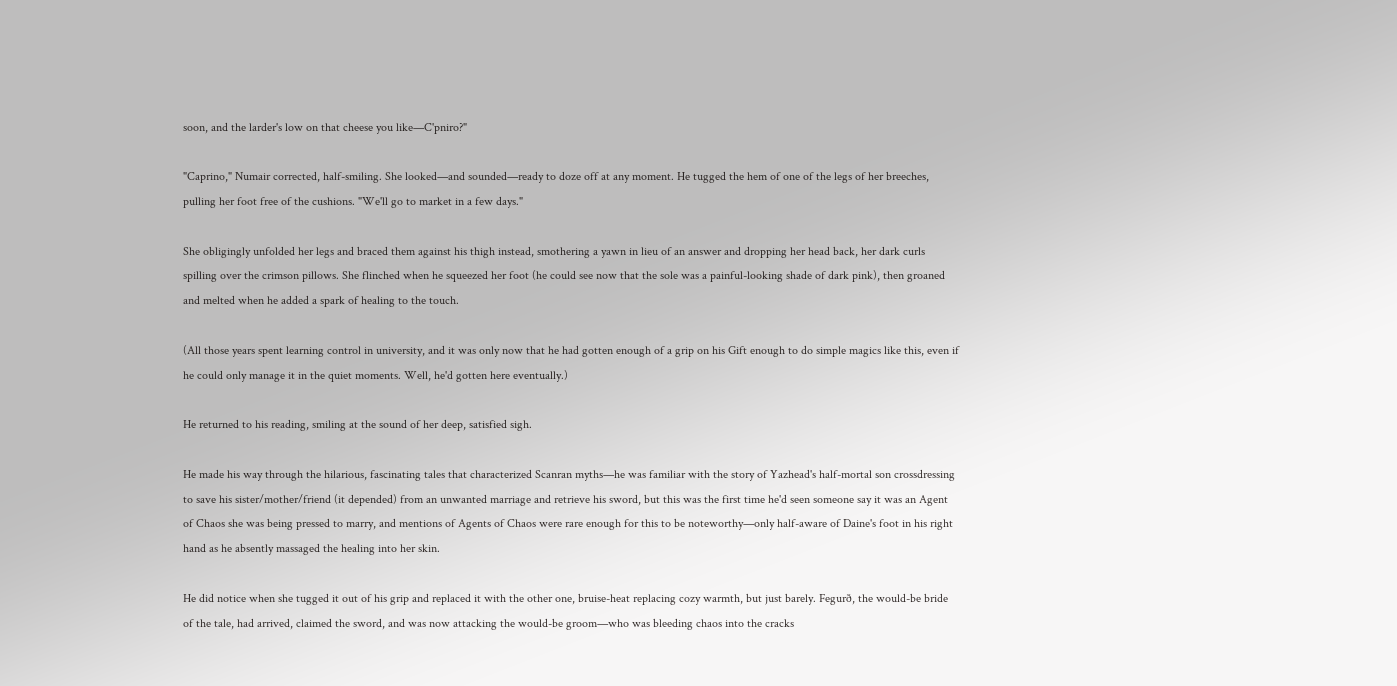soon, and the larder's low on that cheese you like—C'pniro?"

"Caprino," Numair corrected, half-smiling. She looked—and sounded—ready to doze off at any moment. He tugged the hem of one of the legs of her breeches, pulling her foot free of the cushions. "We'll go to market in a few days."

She obligingly unfolded her legs and braced them against his thigh instead, smothering a yawn in lieu of an answer and dropping her head back, her dark curls spilling over the crimson pillows. She flinched when he squeezed her foot (he could see now that the sole was a painful-looking shade of dark pink), then groaned and melted when he added a spark of healing to the touch.

(All those years spent learning control in university, and it was only now that he had gotten enough of a grip on his Gift enough to do simple magics like this, even if he could only manage it in the quiet moments. Well, he'd gotten here eventually.)

He returned to his reading, smiling at the sound of her deep, satisfied sigh.

He made his way through the hilarious, fascinating tales that characterized Scanran myths—he was familiar with the story of Yazhead's half-mortal son crossdressing to save his sister/mother/friend (it depended) from an unwanted marriage and retrieve his sword, but this was the first time he'd seen someone say it was an Agent of Chaos she was being pressed to marry, and mentions of Agents of Chaos were rare enough for this to be noteworthy—only half-aware of Daine's foot in his right hand as he absently massaged the healing into her skin.

He did notice when she tugged it out of his grip and replaced it with the other one, bruise-heat replacing cozy warmth, but just barely. Fegurð, the would-be bride of the tale, had arrived, claimed the sword, and was now attacking the would-be groom—who was bleeding chaos into the cracks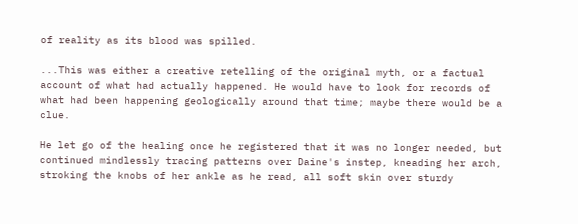of reality as its blood was spilled.

...This was either a creative retelling of the original myth, or a factual account of what had actually happened. He would have to look for records of what had been happening geologically around that time; maybe there would be a clue.

He let go of the healing once he registered that it was no longer needed, but continued mindlessly tracing patterns over Daine's instep, kneading her arch, stroking the knobs of her ankle as he read, all soft skin over sturdy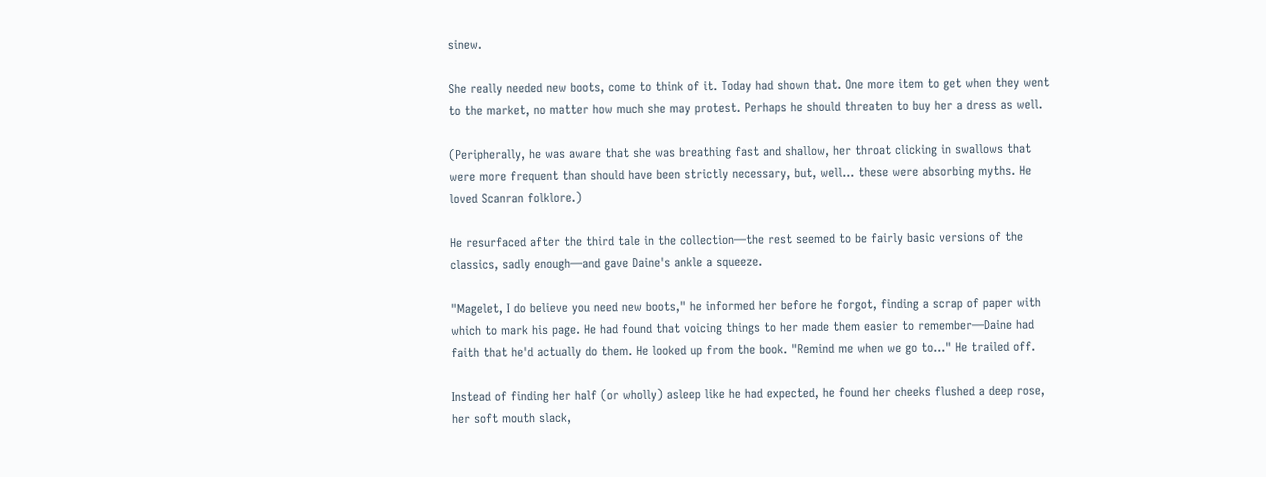sinew.

She really needed new boots, come to think of it. Today had shown that. One more item to get when they went to the market, no matter how much she may protest. Perhaps he should threaten to buy her a dress as well.

(Peripherally, he was aware that she was breathing fast and shallow, her throat clicking in swallows that were more frequent than should have been strictly necessary, but, well... these were absorbing myths. He loved Scanran folklore.)

He resurfaced after the third tale in the collection—the rest seemed to be fairly basic versions of the classics, sadly enough—and gave Daine's ankle a squeeze.

"Magelet, I do believe you need new boots," he informed her before he forgot, finding a scrap of paper with which to mark his page. He had found that voicing things to her made them easier to remember—Daine had faith that he'd actually do them. He looked up from the book. "Remind me when we go to..." He trailed off.

Instead of finding her half (or wholly) asleep like he had expected, he found her cheeks flushed a deep rose, her soft mouth slack,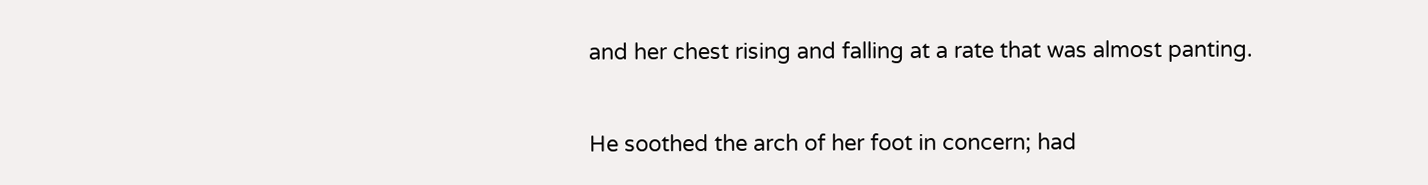and her chest rising and falling at a rate that was almost panting.


He soothed the arch of her foot in concern; had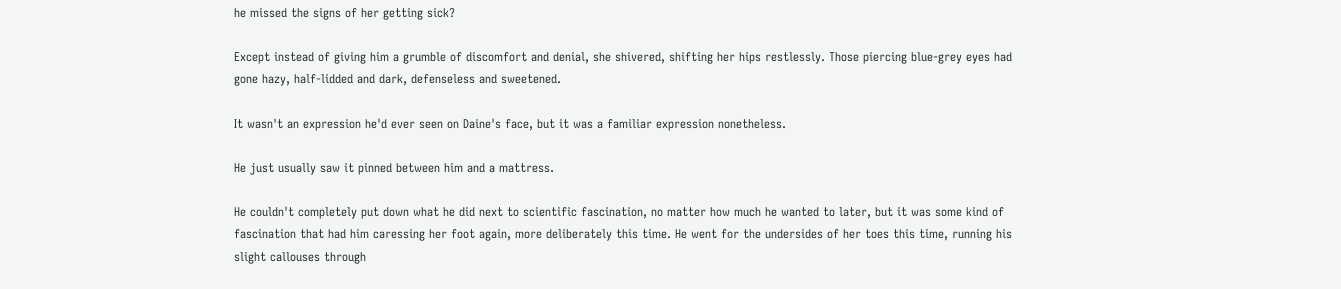he missed the signs of her getting sick?

Except instead of giving him a grumble of discomfort and denial, she shivered, shifting her hips restlessly. Those piercing blue-grey eyes had gone hazy, half-lidded and dark, defenseless and sweetened.

It wasn't an expression he'd ever seen on Daine's face, but it was a familiar expression nonetheless.

He just usually saw it pinned between him and a mattress.

He couldn't completely put down what he did next to scientific fascination, no matter how much he wanted to later, but it was some kind of fascination that had him caressing her foot again, more deliberately this time. He went for the undersides of her toes this time, running his slight callouses through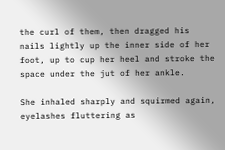the curl of them, then dragged his nails lightly up the inner side of her foot, up to cup her heel and stroke the space under the jut of her ankle.

She inhaled sharply and squirmed again, eyelashes fluttering as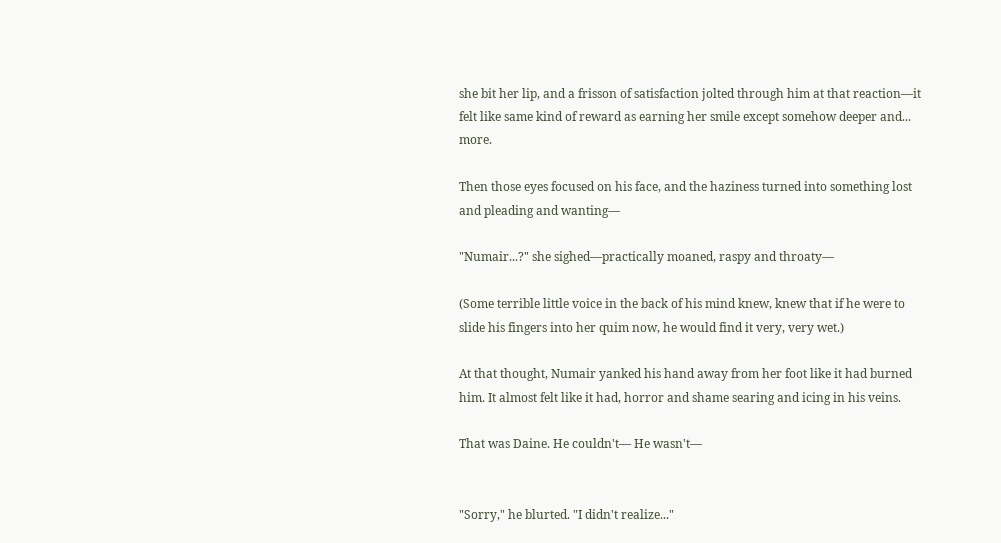she bit her lip, and a frisson of satisfaction jolted through him at that reaction—it felt like same kind of reward as earning her smile except somehow deeper and... more.

Then those eyes focused on his face, and the haziness turned into something lost and pleading and wanting—

"Numair...?" she sighed—practically moaned, raspy and throaty—

(Some terrible little voice in the back of his mind knew, knew that if he were to slide his fingers into her quim now, he would find it very, very wet.)

At that thought, Numair yanked his hand away from her foot like it had burned him. It almost felt like it had, horror and shame searing and icing in his veins.

That was Daine. He couldn't— He wasn't—


"Sorry," he blurted. "I didn't realize..."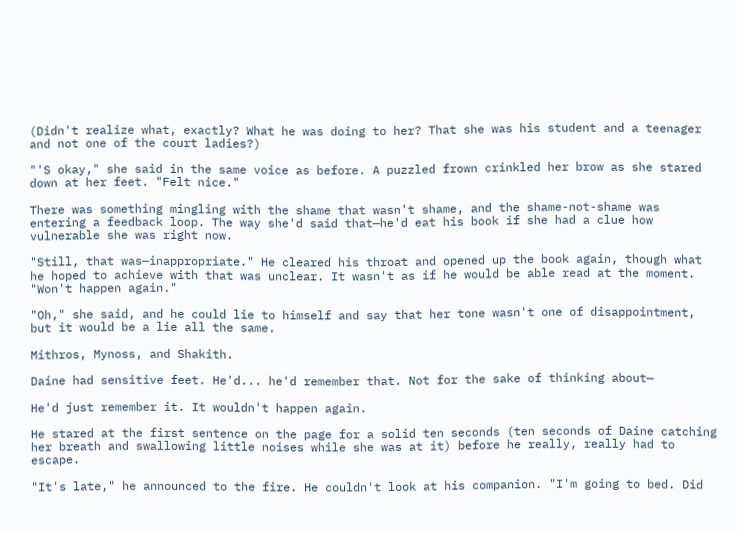(Didn't realize what, exactly? What he was doing to her? That she was his student and a teenager and not one of the court ladies?)

"'S okay," she said in the same voice as before. A puzzled frown crinkled her brow as she stared down at her feet. "Felt nice."

There was something mingling with the shame that wasn't shame, and the shame-not-shame was entering a feedback loop. The way she'd said that—he'd eat his book if she had a clue how vulnerable she was right now.

"Still, that was—inappropriate." He cleared his throat and opened up the book again, though what he hoped to achieve with that was unclear. It wasn't as if he would be able read at the moment. "Won't happen again."

"Oh," she said, and he could lie to himself and say that her tone wasn't one of disappointment, but it would be a lie all the same.

Mithros, Mynoss, and Shakith.

Daine had sensitive feet. He'd... he'd remember that. Not for the sake of thinking about—

He'd just remember it. It wouldn't happen again.

He stared at the first sentence on the page for a solid ten seconds (ten seconds of Daine catching her breath and swallowing little noises while she was at it) before he really, really had to escape.

"It's late," he announced to the fire. He couldn't look at his companion. "I'm going to bed. Did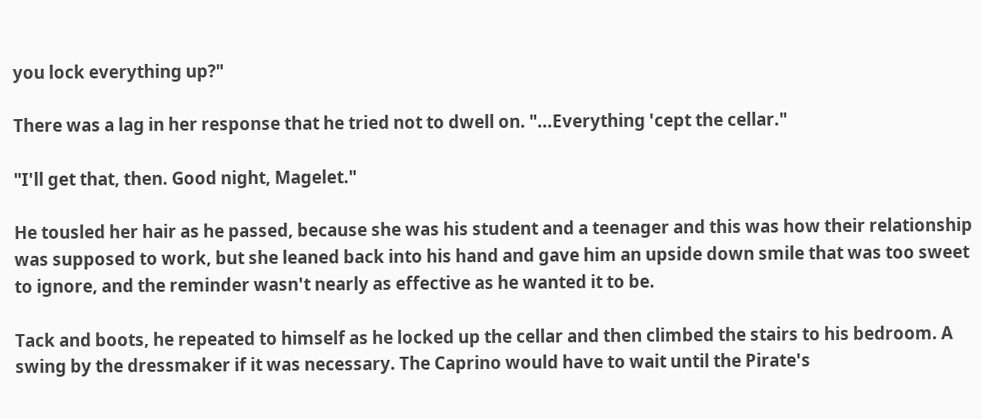you lock everything up?"

There was a lag in her response that he tried not to dwell on. "...Everything 'cept the cellar."

"I'll get that, then. Good night, Magelet."

He tousled her hair as he passed, because she was his student and a teenager and this was how their relationship was supposed to work, but she leaned back into his hand and gave him an upside down smile that was too sweet to ignore, and the reminder wasn't nearly as effective as he wanted it to be.

Tack and boots, he repeated to himself as he locked up the cellar and then climbed the stairs to his bedroom. A swing by the dressmaker if it was necessary. The Caprino would have to wait until the Pirate's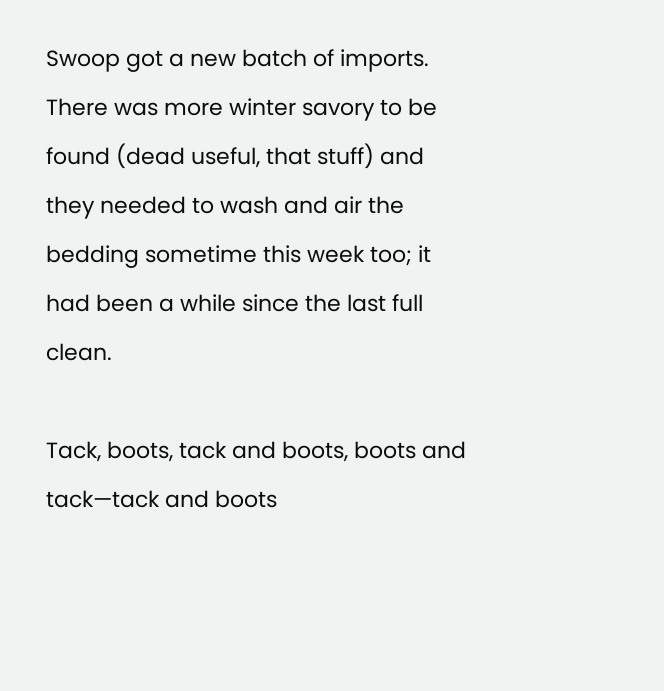Swoop got a new batch of imports. There was more winter savory to be found (dead useful, that stuff) and they needed to wash and air the bedding sometime this week too; it had been a while since the last full clean.

Tack, boots, tack and boots, boots and tack—tack and boots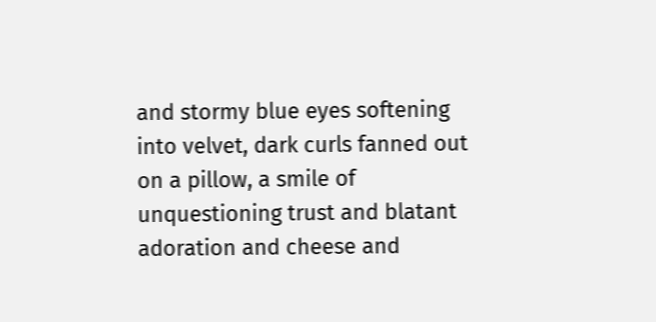and stormy blue eyes softening into velvet, dark curls fanned out on a pillow, a smile of unquestioning trust and blatant adoration and cheese and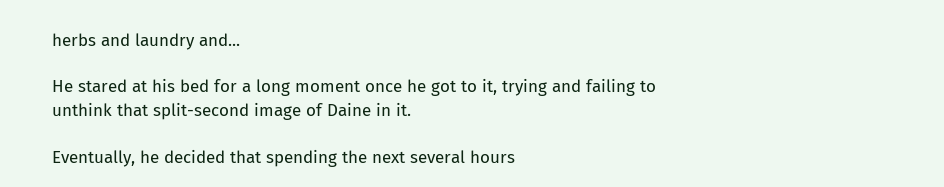herbs and laundry and...

He stared at his bed for a long moment once he got to it, trying and failing to unthink that split-second image of Daine in it.

Eventually, he decided that spending the next several hours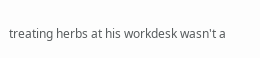treating herbs at his workdesk wasn't a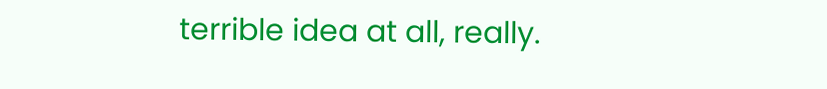terrible idea at all, really.